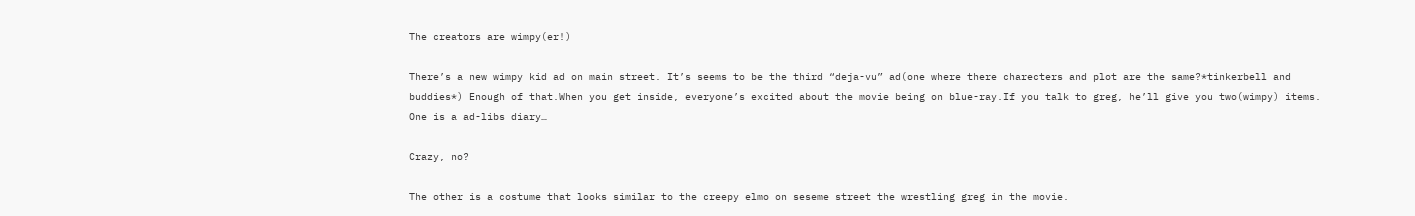The creators are wimpy(er!)

There’s a new wimpy kid ad on main street. It’s seems to be the third “deja-vu” ad(one where there charecters and plot are the same?*tinkerbell and buddies*) Enough of that.When you get inside, everyone’s excited about the movie being on blue-ray.If you talk to greg, he’ll give you two(wimpy) items. One is a ad-libs diary…

Crazy, no?

The other is a costume that looks similar to the creepy elmo on seseme street the wrestling greg in the movie.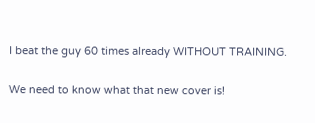I beat the guy 60 times already WITHOUT TRAINING.

We need to know what that new cover is!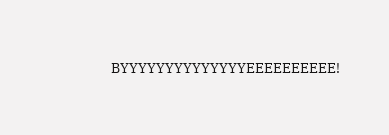BYYYYYYYYYYYYYYEEEEEEEEEE!